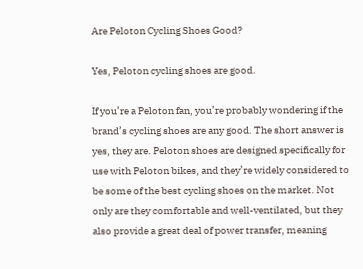Are Peloton Cycling Shoes Good?

Yes, Peloton cycling shoes are good.

If you’re a Peloton fan, you’re probably wondering if the brand’s cycling shoes are any good. The short answer is yes, they are. Peloton shoes are designed specifically for use with Peloton bikes, and they’re widely considered to be some of the best cycling shoes on the market. Not only are they comfortable and well-ventilated, but they also provide a great deal of power transfer, meaning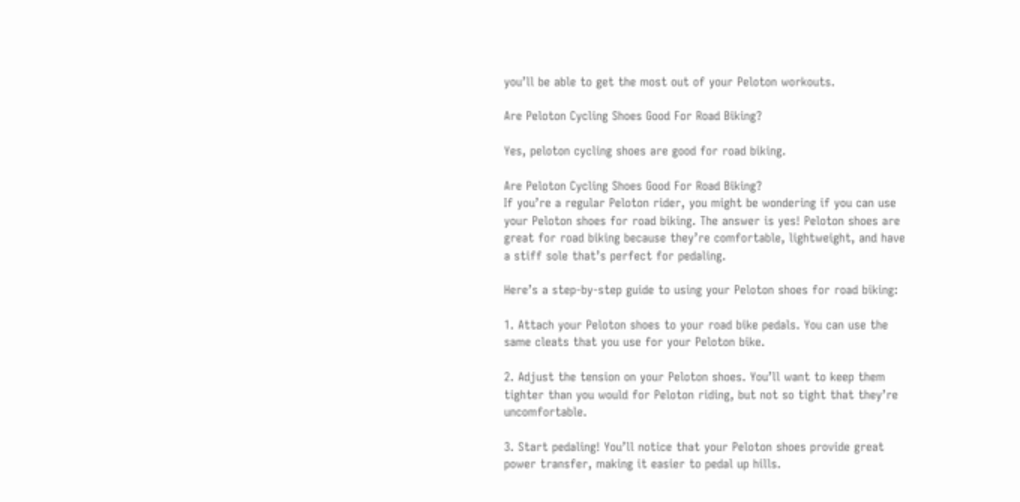you’ll be able to get the most out of your Peloton workouts.

Are Peloton Cycling Shoes Good For Road Biking?

Yes, peloton cycling shoes are good for road biking.

Are Peloton Cycling Shoes Good For Road Biking?
If you’re a regular Peloton rider, you might be wondering if you can use your Peloton shoes for road biking. The answer is yes! Peloton shoes are great for road biking because they’re comfortable, lightweight, and have a stiff sole that’s perfect for pedaling.

Here’s a step-by-step guide to using your Peloton shoes for road biking:

1. Attach your Peloton shoes to your road bike pedals. You can use the same cleats that you use for your Peloton bike.

2. Adjust the tension on your Peloton shoes. You’ll want to keep them tighter than you would for Peloton riding, but not so tight that they’re uncomfortable.

3. Start pedaling! You’ll notice that your Peloton shoes provide great power transfer, making it easier to pedal up hills.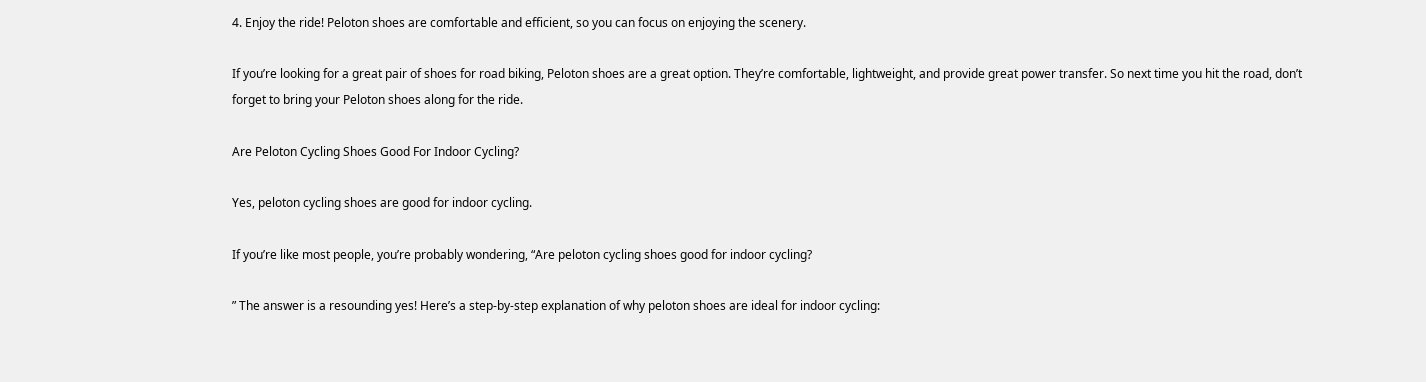4. Enjoy the ride! Peloton shoes are comfortable and efficient, so you can focus on enjoying the scenery.

If you’re looking for a great pair of shoes for road biking, Peloton shoes are a great option. They’re comfortable, lightweight, and provide great power transfer. So next time you hit the road, don’t forget to bring your Peloton shoes along for the ride.

Are Peloton Cycling Shoes Good For Indoor Cycling?

Yes, peloton cycling shoes are good for indoor cycling.

If you’re like most people, you’re probably wondering, “Are peloton cycling shoes good for indoor cycling?

” The answer is a resounding yes! Here’s a step-by-step explanation of why peloton shoes are ideal for indoor cycling: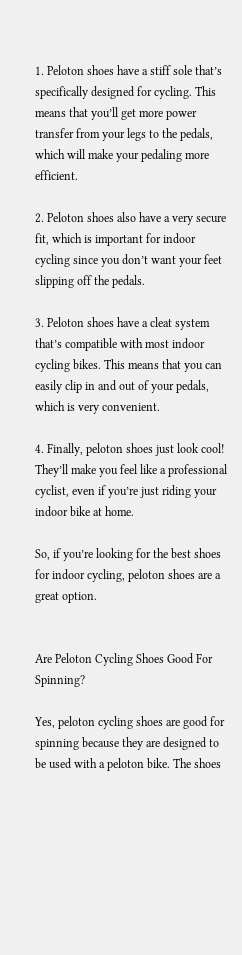1. Peloton shoes have a stiff sole that’s specifically designed for cycling. This means that you’ll get more power transfer from your legs to the pedals, which will make your pedaling more efficient.

2. Peloton shoes also have a very secure fit, which is important for indoor cycling since you don’t want your feet slipping off the pedals.

3. Peloton shoes have a cleat system that’s compatible with most indoor cycling bikes. This means that you can easily clip in and out of your pedals, which is very convenient.

4. Finally, peloton shoes just look cool! They’ll make you feel like a professional cyclist, even if you’re just riding your indoor bike at home.

So, if you’re looking for the best shoes for indoor cycling, peloton shoes are a great option.


Are Peloton Cycling Shoes Good For Spinning?

Yes, peloton cycling shoes are good for spinning because they are designed to be used with a peloton bike. The shoes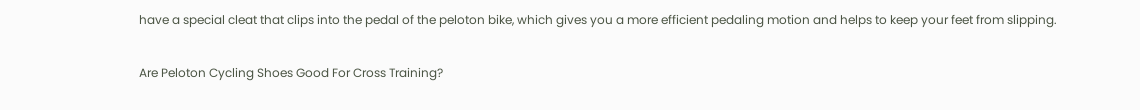have a special cleat that clips into the pedal of the peloton bike, which gives you a more efficient pedaling motion and helps to keep your feet from slipping.

Are Peloton Cycling Shoes Good For Cross Training?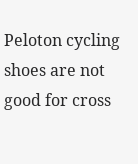Peloton cycling shoes are not good for cross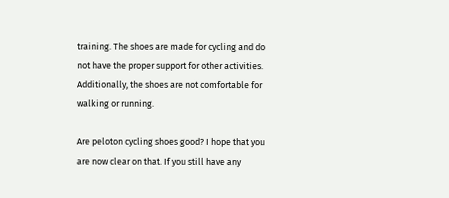training. The shoes are made for cycling and do not have the proper support for other activities. Additionally, the shoes are not comfortable for walking or running.

Are peloton cycling shoes good? I hope that you are now clear on that. If you still have any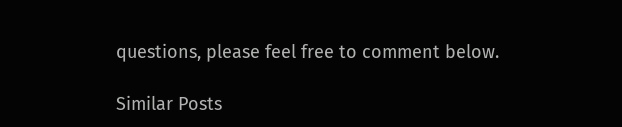questions, please feel free to comment below.

Similar Posts